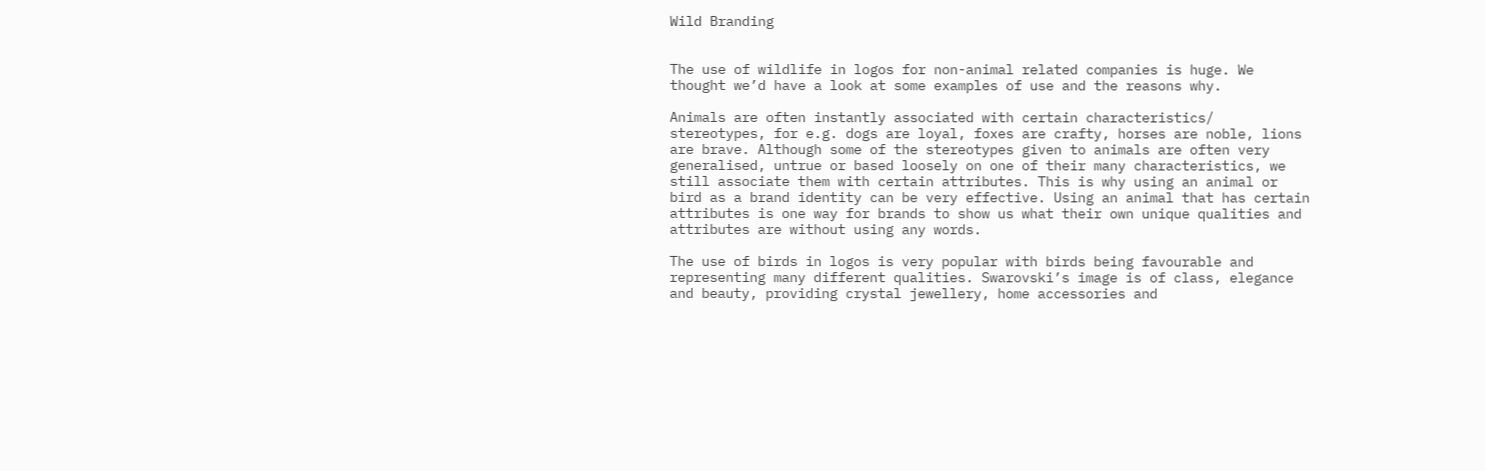Wild Branding


The use of wildlife in logos for non-animal related companies is huge. We thought we’d have a look at some examples of use and the reasons why.

Animals are often instantly associated with certain characteristics/ stereotypes, for e.g. dogs are loyal, foxes are crafty, horses are noble, lions are brave. Although some of the stereotypes given to animals are often very generalised, untrue or based loosely on one of their many characteristics, we still associate them with certain attributes. This is why using an animal or bird as a brand identity can be very effective. Using an animal that has certain attributes is one way for brands to show us what their own unique qualities and attributes are without using any words.

The use of birds in logos is very popular with birds being favourable and representing many different qualities. Swarovski’s image is of class, elegance and beauty, providing crystal jewellery, home accessories and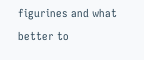figurines and what better to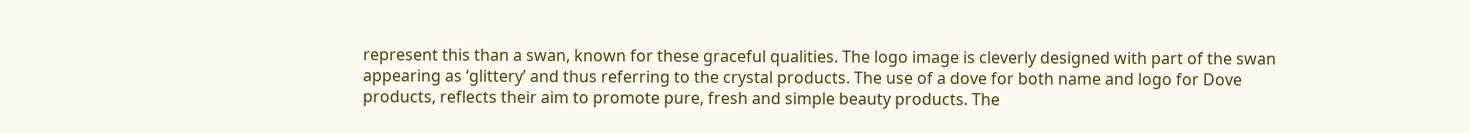represent this than a swan, known for these graceful qualities. The logo image is cleverly designed with part of the swan appearing as ‘glittery’ and thus referring to the crystal products. The use of a dove for both name and logo for Dove products, reflects their aim to promote pure, fresh and simple beauty products. The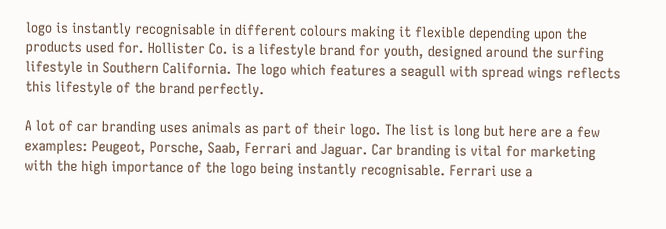logo is instantly recognisable in different colours making it flexible depending upon the products used for. Hollister Co. is a lifestyle brand for youth, designed around the surfing lifestyle in Southern California. The logo which features a seagull with spread wings reflects this lifestyle of the brand perfectly.

A lot of car branding uses animals as part of their logo. The list is long but here are a few examples: Peugeot, Porsche, Saab, Ferrari and Jaguar. Car branding is vital for marketing with the high importance of the logo being instantly recognisable. Ferrari use a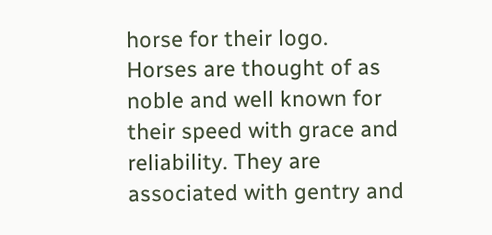horse for their logo. Horses are thought of as noble and well known for their speed with grace and reliability. They are associated with gentry and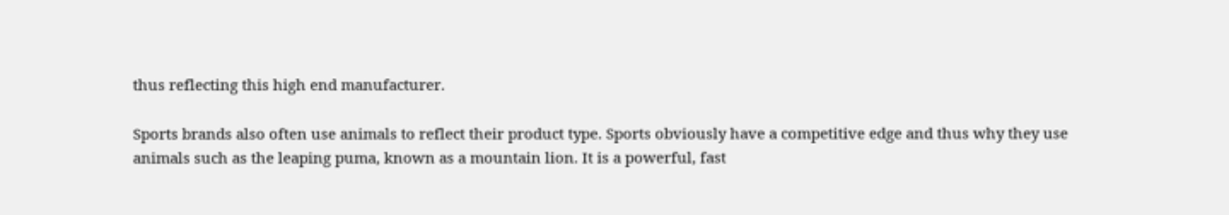thus reflecting this high end manufacturer.

Sports brands also often use animals to reflect their product type. Sports obviously have a competitive edge and thus why they use animals such as the leaping puma, known as a mountain lion. It is a powerful, fast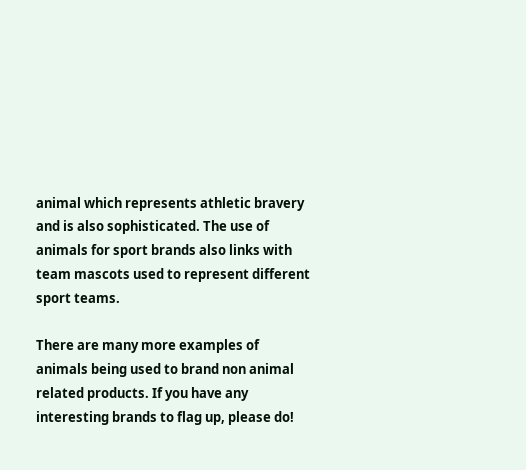animal which represents athletic bravery and is also sophisticated. The use of animals for sport brands also links with team mascots used to represent different sport teams.

There are many more examples of animals being used to brand non animal related products. If you have any interesting brands to flag up, please do!